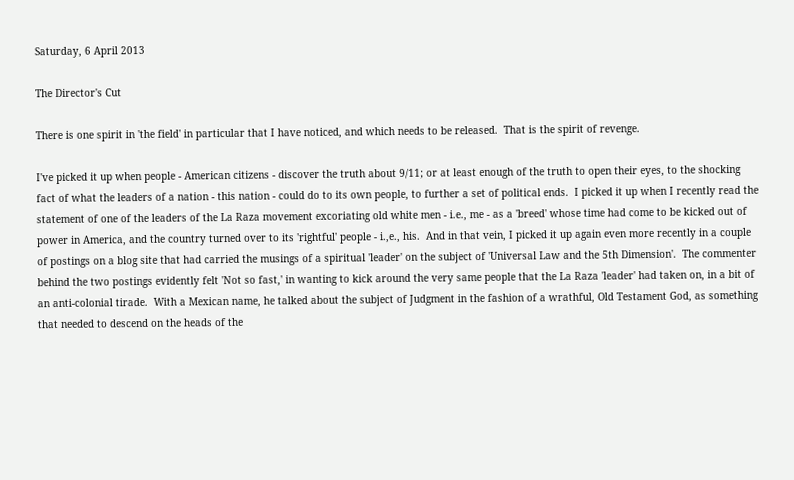Saturday, 6 April 2013

The Director's Cut

There is one spirit in 'the field' in particular that I have noticed, and which needs to be released.  That is the spirit of revenge.

I've picked it up when people - American citizens - discover the truth about 9/11; or at least enough of the truth to open their eyes, to the shocking fact of what the leaders of a nation - this nation - could do to its own people, to further a set of political ends.  I picked it up when I recently read the statement of one of the leaders of the La Raza movement excoriating old white men - i.e., me - as a 'breed' whose time had come to be kicked out of power in America, and the country turned over to its 'rightful' people - i.,e., his.  And in that vein, I picked it up again even more recently in a couple of postings on a blog site that had carried the musings of a spiritual 'leader' on the subject of 'Universal Law and the 5th Dimension'.  The commenter behind the two postings evidently felt 'Not so fast,' in wanting to kick around the very same people that the La Raza 'leader' had taken on, in a bit of an anti-colonial tirade.  With a Mexican name, he talked about the subject of Judgment in the fashion of a wrathful, Old Testament God, as something that needed to descend on the heads of the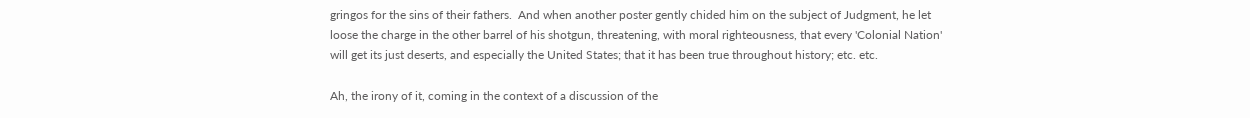gringos for the sins of their fathers.  And when another poster gently chided him on the subject of Judgment, he let loose the charge in the other barrel of his shotgun, threatening, with moral righteousness, that every 'Colonial Nation' will get its just deserts, and especially the United States; that it has been true throughout history; etc. etc.

Ah, the irony of it, coming in the context of a discussion of the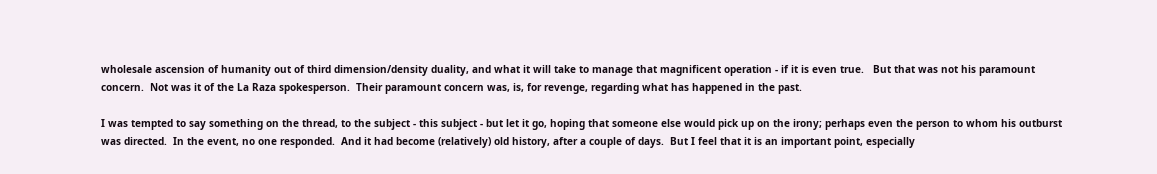wholesale ascension of humanity out of third dimension/density duality, and what it will take to manage that magnificent operation - if it is even true.   But that was not his paramount concern.  Not was it of the La Raza spokesperson.  Their paramount concern was, is, for revenge, regarding what has happened in the past.

I was tempted to say something on the thread, to the subject - this subject - but let it go, hoping that someone else would pick up on the irony; perhaps even the person to whom his outburst was directed.  In the event, no one responded.  And it had become (relatively) old history, after a couple of days.  But I feel that it is an important point, especially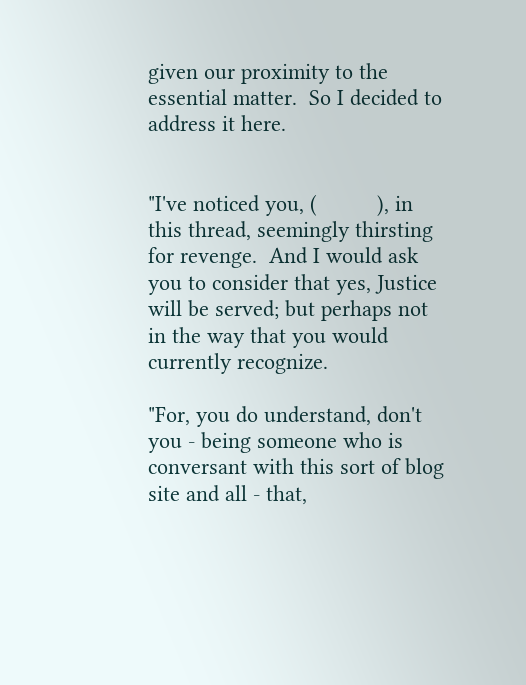given our proximity to the essential matter.  So I decided to address it here.


"I've noticed you, (          ), in this thread, seemingly thirsting for revenge.  And I would ask you to consider that yes, Justice will be served; but perhaps not in the way that you would currently recognize.

"For, you do understand, don't you - being someone who is conversant with this sort of blog site and all - that,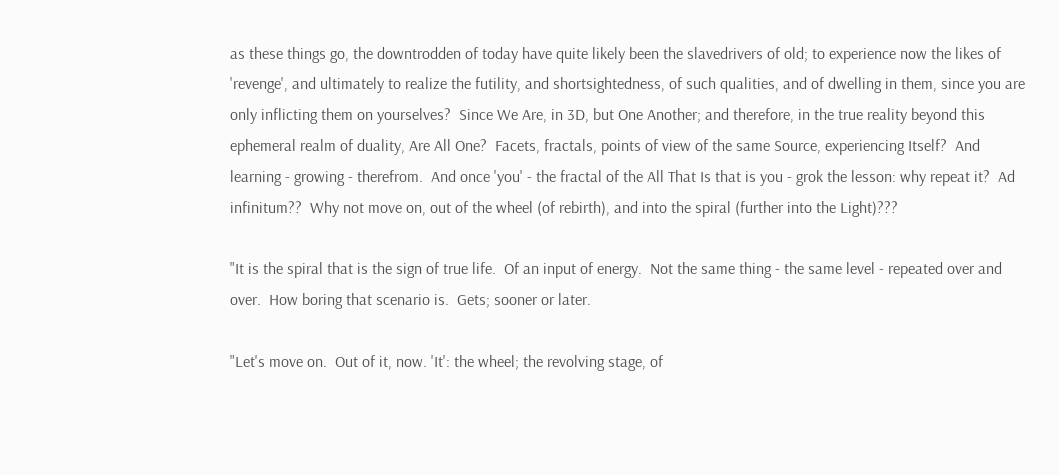as these things go, the downtrodden of today have quite likely been the slavedrivers of old; to experience now the likes of 'revenge', and ultimately to realize the futility, and shortsightedness, of such qualities, and of dwelling in them, since you are only inflicting them on yourselves?  Since We Are, in 3D, but One Another; and therefore, in the true reality beyond this ephemeral realm of duality, Are All One?  Facets, fractals, points of view of the same Source, experiencing Itself?  And learning - growing - therefrom.  And once 'you' - the fractal of the All That Is that is you - grok the lesson: why repeat it?  Ad infinitum??  Why not move on, out of the wheel (of rebirth), and into the spiral (further into the Light)???

"It is the spiral that is the sign of true life.  Of an input of energy.  Not the same thing - the same level - repeated over and over.  How boring that scenario is.  Gets; sooner or later.

"Let's move on.  Out of it, now. 'It': the wheel; the revolving stage, of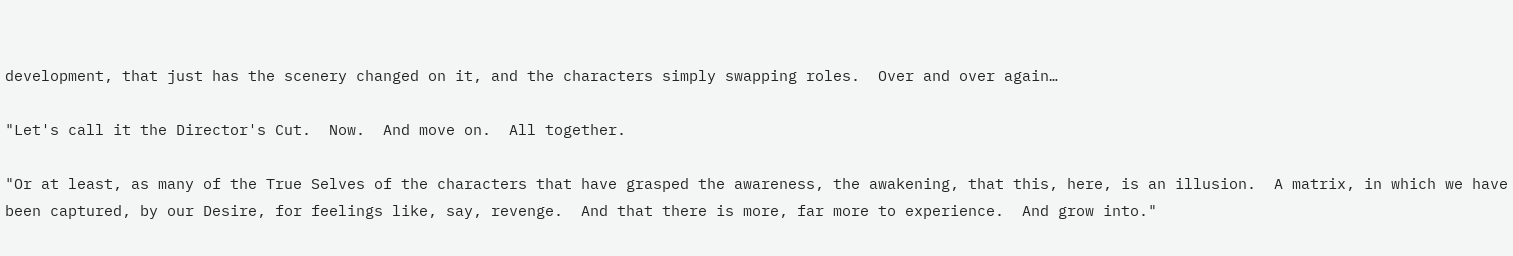development, that just has the scenery changed on it, and the characters simply swapping roles.  Over and over again…

"Let's call it the Director's Cut.  Now.  And move on.  All together.

"Or at least, as many of the True Selves of the characters that have grasped the awareness, the awakening, that this, here, is an illusion.  A matrix, in which we have been captured, by our Desire, for feelings like, say, revenge.  And that there is more, far more to experience.  And grow into."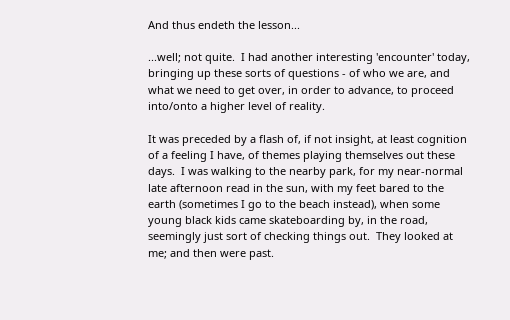And thus endeth the lesson...

...well; not quite.  I had another interesting 'encounter' today, bringing up these sorts of questions - of who we are, and what we need to get over, in order to advance, to proceed into/onto a higher level of reality.

It was preceded by a flash of, if not insight, at least cognition of a feeling I have, of themes playing themselves out these days.  I was walking to the nearby park, for my near-normal late afternoon read in the sun, with my feet bared to the earth (sometimes I go to the beach instead), when some young black kids came skateboarding by, in the road, seemingly just sort of checking things out.  They looked at me; and then were past.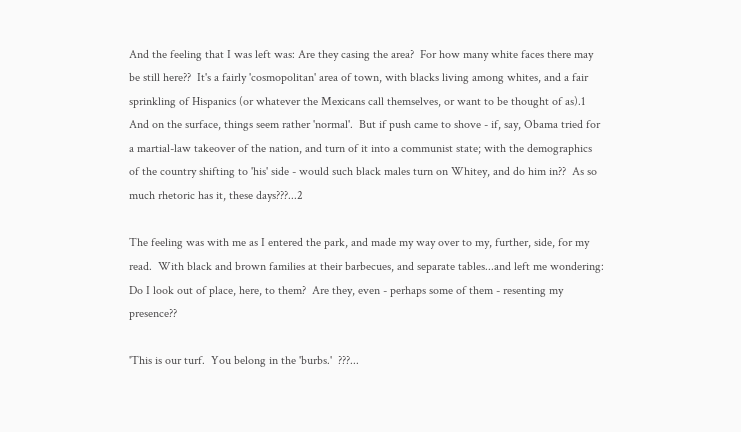And the feeling that I was left was: Are they casing the area?  For how many white faces there may be still here??  It's a fairly 'cosmopolitan' area of town, with blacks living among whites, and a fair sprinkling of Hispanics (or whatever the Mexicans call themselves, or want to be thought of as).1  And on the surface, things seem rather 'normal'.  But if push came to shove - if, say, Obama tried for a martial-law takeover of the nation, and turn of it into a communist state; with the demographics of the country shifting to 'his' side - would such black males turn on Whitey, and do him in??  As so much rhetoric has it, these days???...2

The feeling was with me as I entered the park, and made my way over to my, further, side, for my read.  With black and brown families at their barbecues, and separate tables...and left me wondering: Do I look out of place, here, to them?  Are they, even - perhaps some of them - resenting my presence??

'This is our turf.  You belong in the 'burbs.'  ???...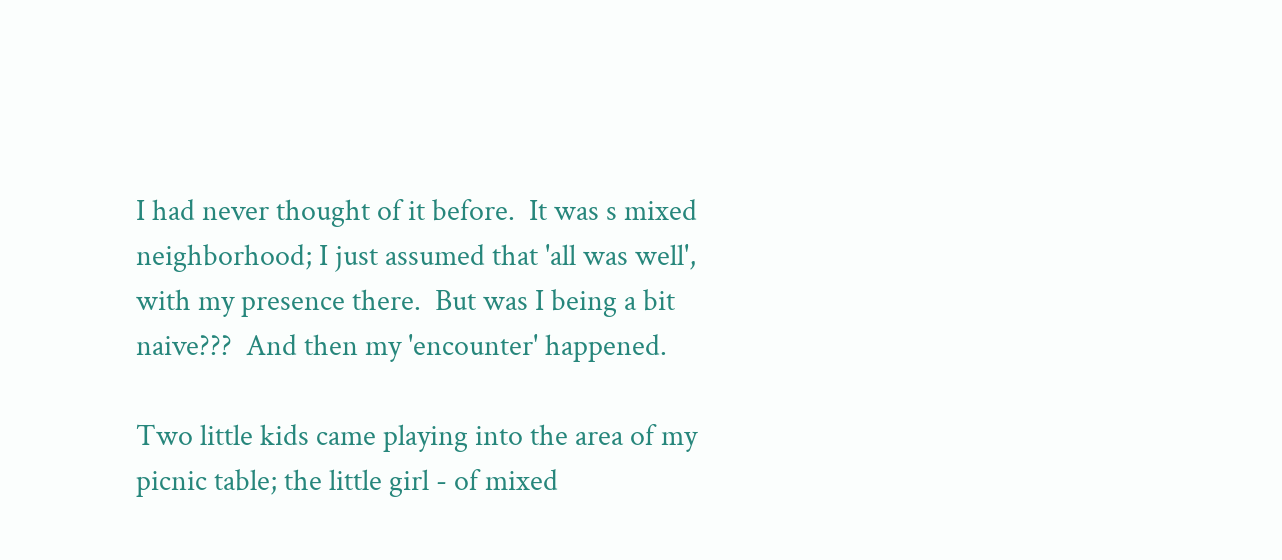I had never thought of it before.  It was s mixed neighborhood; I just assumed that 'all was well', with my presence there.  But was I being a bit naive???  And then my 'encounter' happened.

Two little kids came playing into the area of my picnic table; the little girl - of mixed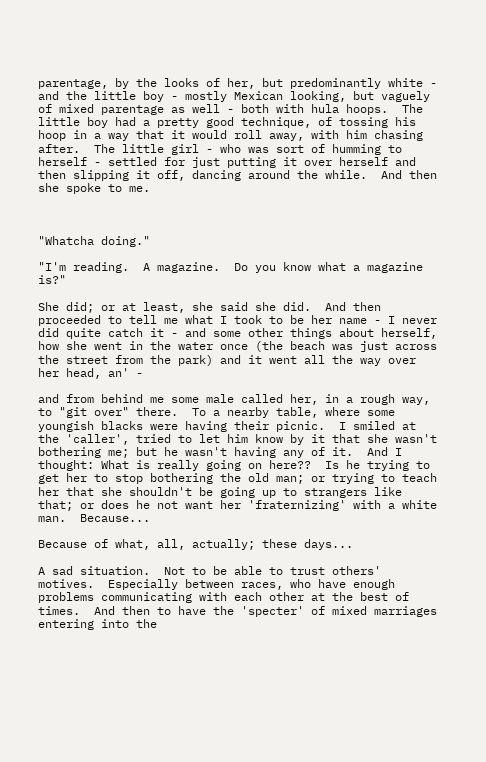parentage, by the looks of her, but predominantly white - and the little boy - mostly Mexican looking, but vaguely of mixed parentage as well - both with hula hoops.  The little boy had a pretty good technique, of tossing his hoop in a way that it would roll away, with him chasing after.  The little girl - who was sort of humming to herself - settled for just putting it over herself and then slipping it off, dancing around the while.  And then she spoke to me.



"Whatcha doing."

"I'm reading.  A magazine.  Do you know what a magazine is?"

She did; or at least, she said she did.  And then proceeded to tell me what I took to be her name - I never did quite catch it - and some other things about herself, how she went in the water once (the beach was just across the street from the park) and it went all the way over her head, an' -

and from behind me some male called her, in a rough way, to "git over" there.  To a nearby table, where some youngish blacks were having their picnic.  I smiled at the 'caller', tried to let him know by it that she wasn't bothering me; but he wasn't having any of it.  And I thought: What is really going on here??  Is he trying to get her to stop bothering the old man; or trying to teach her that she shouldn't be going up to strangers like that; or does he not want her 'fraternizing' with a white man.  Because...

Because of what, all, actually; these days...

A sad situation.  Not to be able to trust others' motives.  Especially between races, who have enough problems communicating with each other at the best of times.  And then to have the 'specter' of mixed marriages entering into the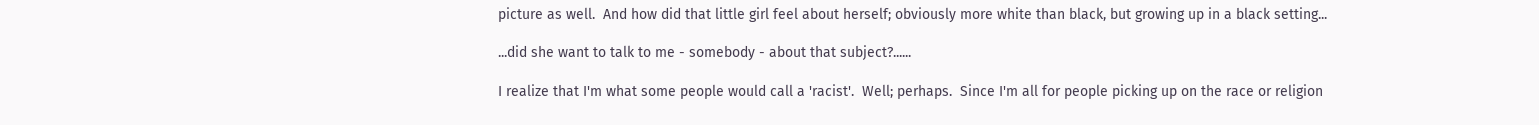picture as well.  And how did that little girl feel about herself; obviously more white than black, but growing up in a black setting...

...did she want to talk to me - somebody - about that subject?......

I realize that I'm what some people would call a 'racist'.  Well; perhaps.  Since I'm all for people picking up on the race or religion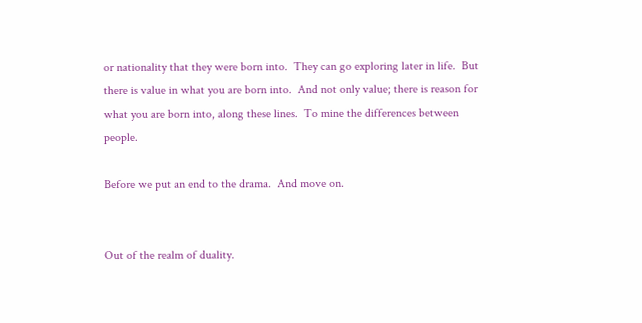or nationality that they were born into.  They can go exploring later in life.  But there is value in what you are born into.  And not only value; there is reason for what you are born into, along these lines.  To mine the differences between people.

Before we put an end to the drama.  And move on.


Out of the realm of duality.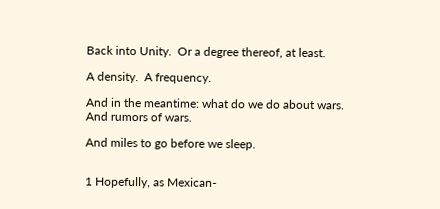Back into Unity.  Or a degree thereof, at least.

A density.  A frequency.

And in the meantime: what do we do about wars.  And rumors of wars.

And miles to go before we sleep.


1 Hopefully, as Mexican-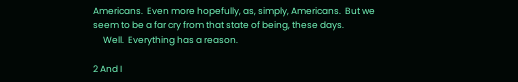Americans.  Even more hopefully, as, simply, Americans.  But we seem to be a far cry from that state of being, these days.
     Well.  Everything has a reason.

2 And I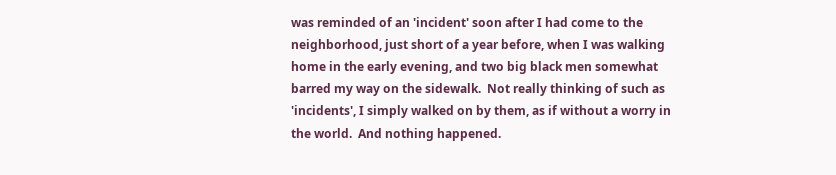was reminded of an 'incident' soon after I had come to the neighborhood, just short of a year before, when I was walking home in the early evening, and two big black men somewhat barred my way on the sidewalk.  Not really thinking of such as 'incidents', I simply walked on by them, as if without a worry in the world.  And nothing happened.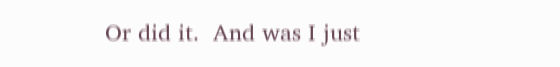Or did it.  And was I just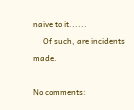naive to it......
     Of such, are incidents made.

No comments: